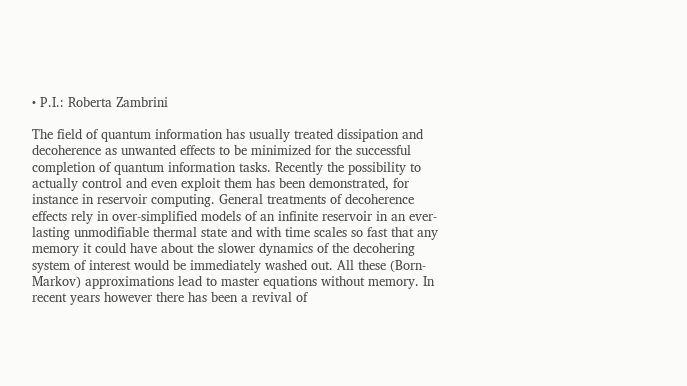• P.I.: Roberta Zambrini

The field of quantum information has usually treated dissipation and decoherence as unwanted effects to be minimized for the successful completion of quantum information tasks. Recently the possibility to actually control and even exploit them has been demonstrated, for instance in reservoir computing. General treatments of decoherence effects rely in over-simplified models of an infinite reservoir in an ever-lasting unmodifiable thermal state and with time scales so fast that any memory it could have about the slower dynamics of the decohering system of interest would be immediately washed out. All these (Born-Markov) approximations lead to master equations without memory. In recent years however there has been a revival of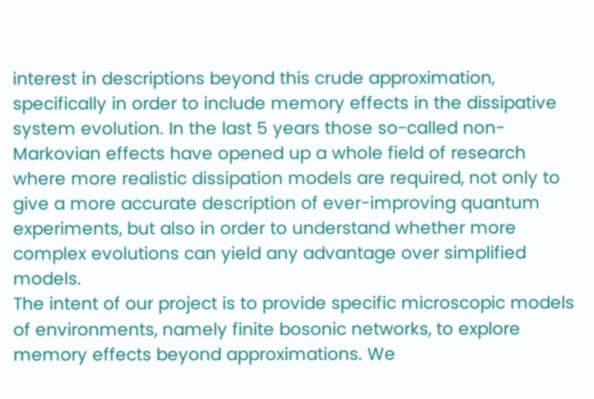interest in descriptions beyond this crude approximation, specifically in order to include memory effects in the dissipative system evolution. In the last 5 years those so-called non-Markovian effects have opened up a whole field of research where more realistic dissipation models are required, not only to give a more accurate description of ever-improving quantum experiments, but also in order to understand whether more complex evolutions can yield any advantage over simplified models.
The intent of our project is to provide specific microscopic models of environments, namely finite bosonic networks, to explore memory effects beyond approximations. We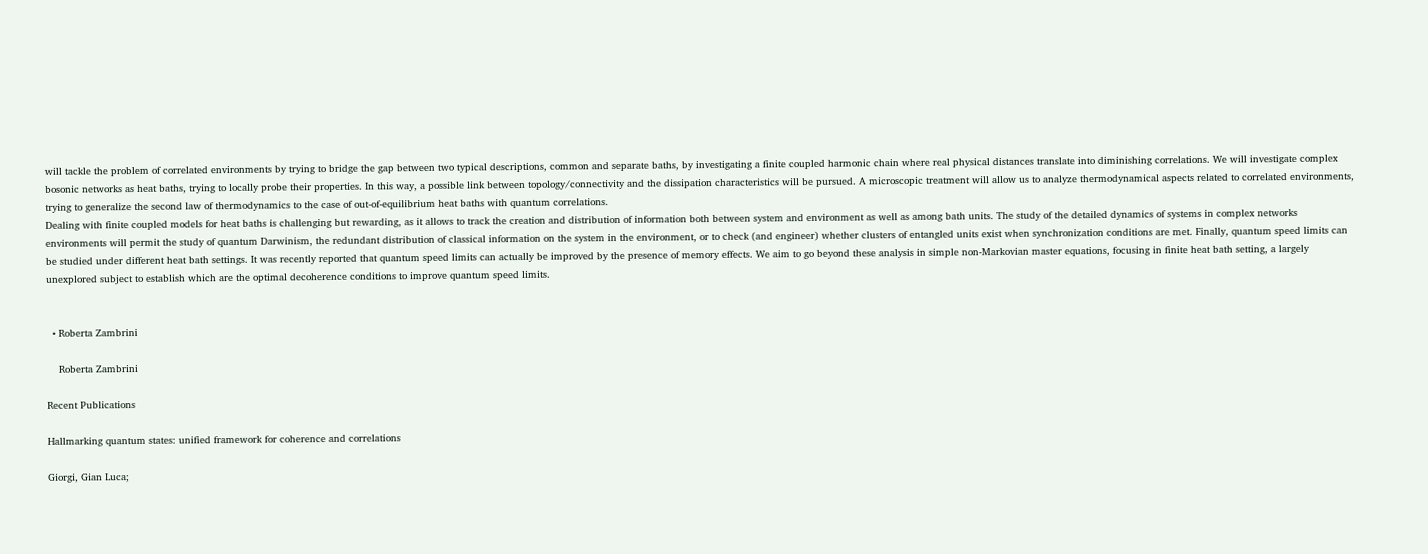will tackle the problem of correlated environments by trying to bridge the gap between two typical descriptions, common and separate baths, by investigating a finite coupled harmonic chain where real physical distances translate into diminishing correlations. We will investigate complex bosonic networks as heat baths, trying to locally probe their properties. In this way, a possible link between topology/connectivity and the dissipation characteristics will be pursued. A microscopic treatment will allow us to analyze thermodynamical aspects related to correlated environments, trying to generalize the second law of thermodynamics to the case of out-of-equilibrium heat baths with quantum correlations.
Dealing with finite coupled models for heat baths is challenging but rewarding, as it allows to track the creation and distribution of information both between system and environment as well as among bath units. The study of the detailed dynamics of systems in complex networks environments will permit the study of quantum Darwinism, the redundant distribution of classical information on the system in the environment, or to check (and engineer) whether clusters of entangled units exist when synchronization conditions are met. Finally, quantum speed limits can be studied under different heat bath settings. It was recently reported that quantum speed limits can actually be improved by the presence of memory effects. We aim to go beyond these analysis in simple non-Markovian master equations, focusing in finite heat bath setting, a largely unexplored subject to establish which are the optimal decoherence conditions to improve quantum speed limits.


  • Roberta Zambrini

    Roberta Zambrini

Recent Publications

Hallmarking quantum states: unified framework for coherence and correlations

Giorgi, Gian Luca;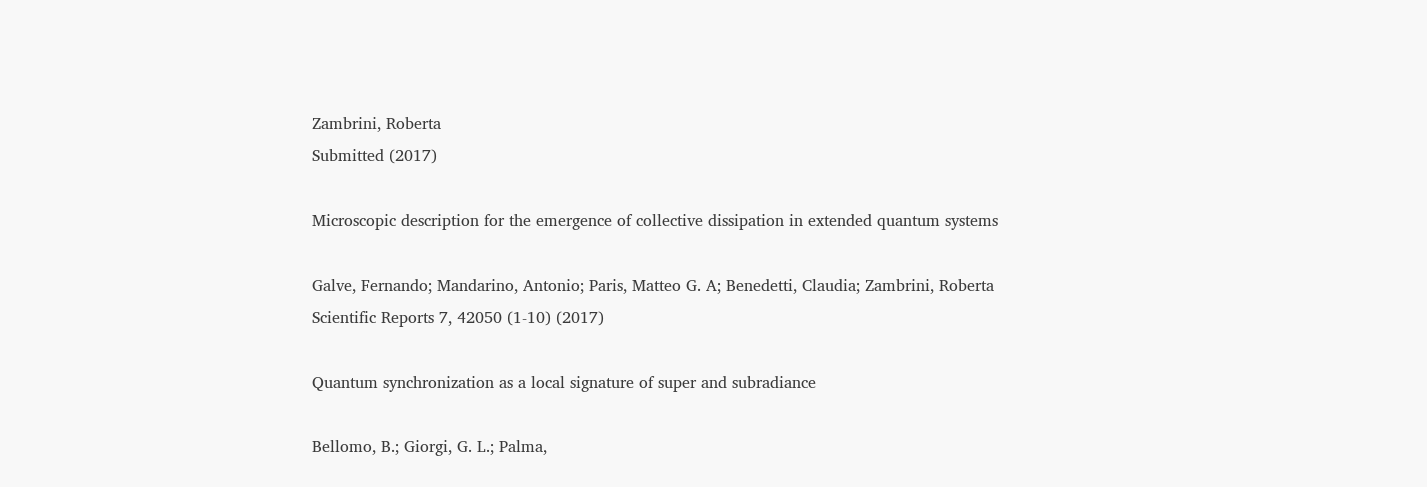Zambrini, Roberta
Submitted (2017)

Microscopic description for the emergence of collective dissipation in extended quantum systems

Galve, Fernando; Mandarino, Antonio; Paris, Matteo G. A; Benedetti, Claudia; Zambrini, Roberta
Scientific Reports 7, 42050 (1-10) (2017)

Quantum synchronization as a local signature of super and subradiance

Bellomo, B.; Giorgi, G. L.; Palma,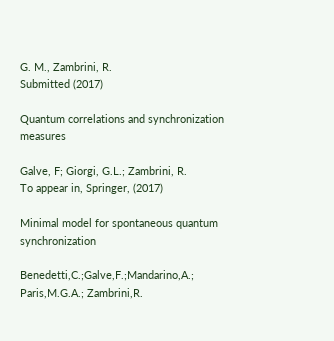G. M., Zambrini, R.
Submitted (2017)

Quantum correlations and synchronization measures

Galve, F; Giorgi, G.L.; Zambrini, R.
To appear in, Springer, (2017)

Minimal model for spontaneous quantum synchronization

Benedetti,C.;Galve,F.;Mandarino,A.; Paris,M.G.A.; Zambrini,R.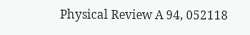Physical Review A 94, 052118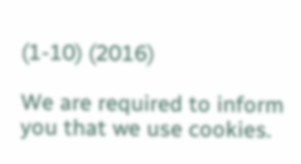(1-10) (2016)

We are required to inform you that we use cookies.